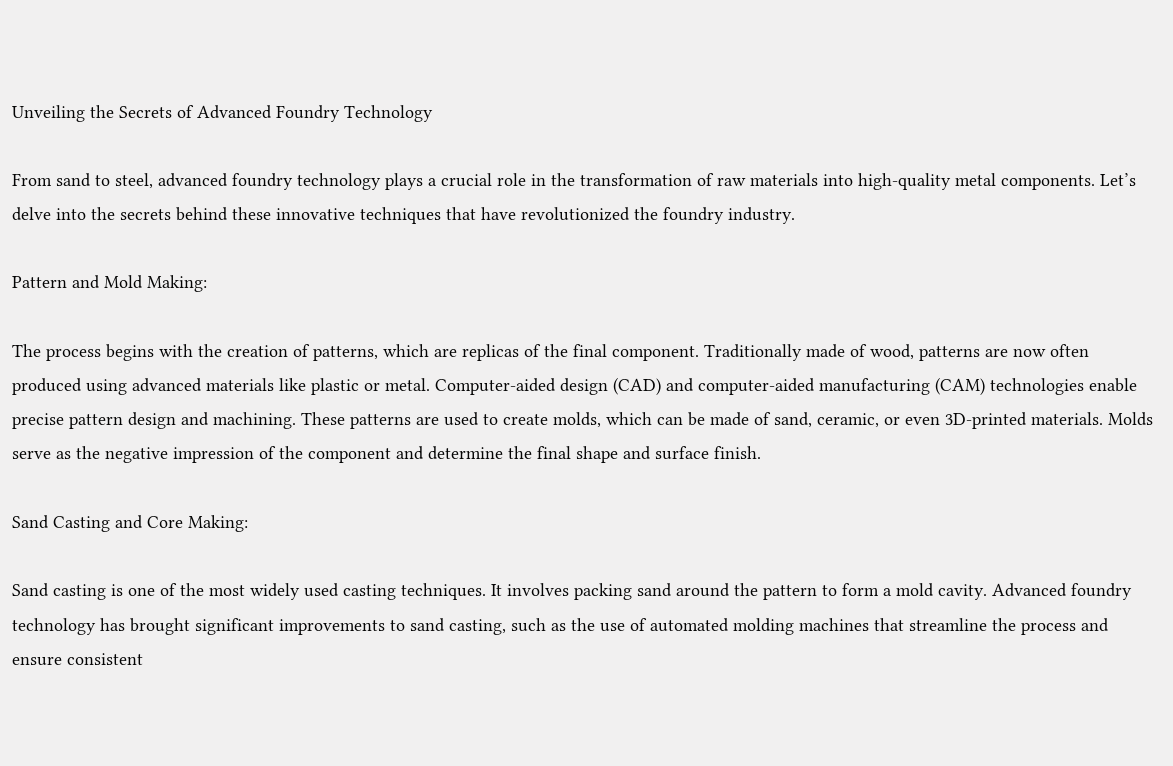Unveiling the Secrets of Advanced Foundry Technology

From sand to steel, advanced foundry technology plays a crucial role in the transformation of raw materials into high-quality metal components. Let’s delve into the secrets behind these innovative techniques that have revolutionized the foundry industry.

Pattern and Mold Making:

The process begins with the creation of patterns, which are replicas of the final component. Traditionally made of wood, patterns are now often produced using advanced materials like plastic or metal. Computer-aided design (CAD) and computer-aided manufacturing (CAM) technologies enable precise pattern design and machining. These patterns are used to create molds, which can be made of sand, ceramic, or even 3D-printed materials. Molds serve as the negative impression of the component and determine the final shape and surface finish.

Sand Casting and Core Making:

Sand casting is one of the most widely used casting techniques. It involves packing sand around the pattern to form a mold cavity. Advanced foundry technology has brought significant improvements to sand casting, such as the use of automated molding machines that streamline the process and ensure consistent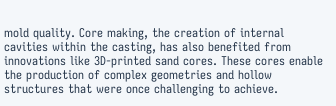mold quality. Core making, the creation of internal cavities within the casting, has also benefited from innovations like 3D-printed sand cores. These cores enable the production of complex geometries and hollow structures that were once challenging to achieve.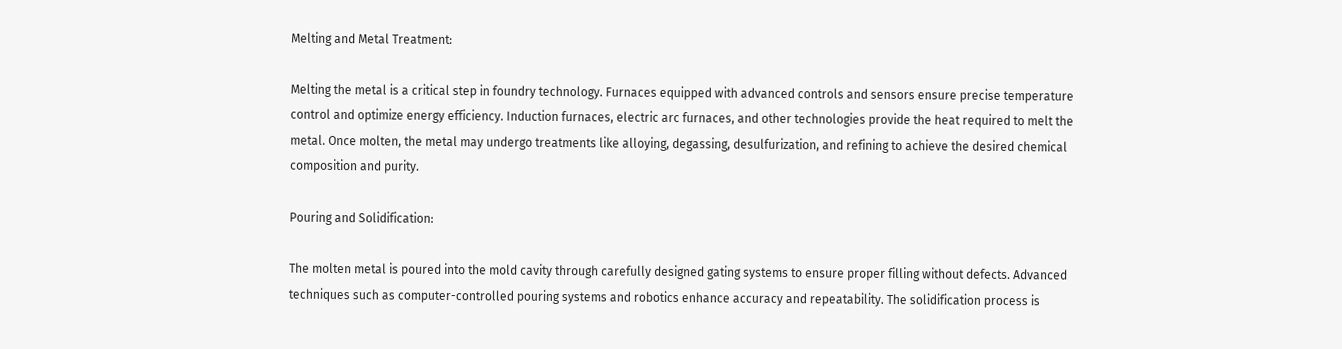Melting and Metal Treatment:

Melting the metal is a critical step in foundry technology. Furnaces equipped with advanced controls and sensors ensure precise temperature control and optimize energy efficiency. Induction furnaces, electric arc furnaces, and other technologies provide the heat required to melt the metal. Once molten, the metal may undergo treatments like alloying, degassing, desulfurization, and refining to achieve the desired chemical composition and purity.

Pouring and Solidification:

The molten metal is poured into the mold cavity through carefully designed gating systems to ensure proper filling without defects. Advanced techniques such as computer-controlled pouring systems and robotics enhance accuracy and repeatability. The solidification process is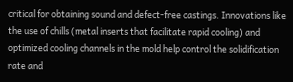critical for obtaining sound and defect-free castings. Innovations like the use of chills (metal inserts that facilitate rapid cooling) and optimized cooling channels in the mold help control the solidification rate and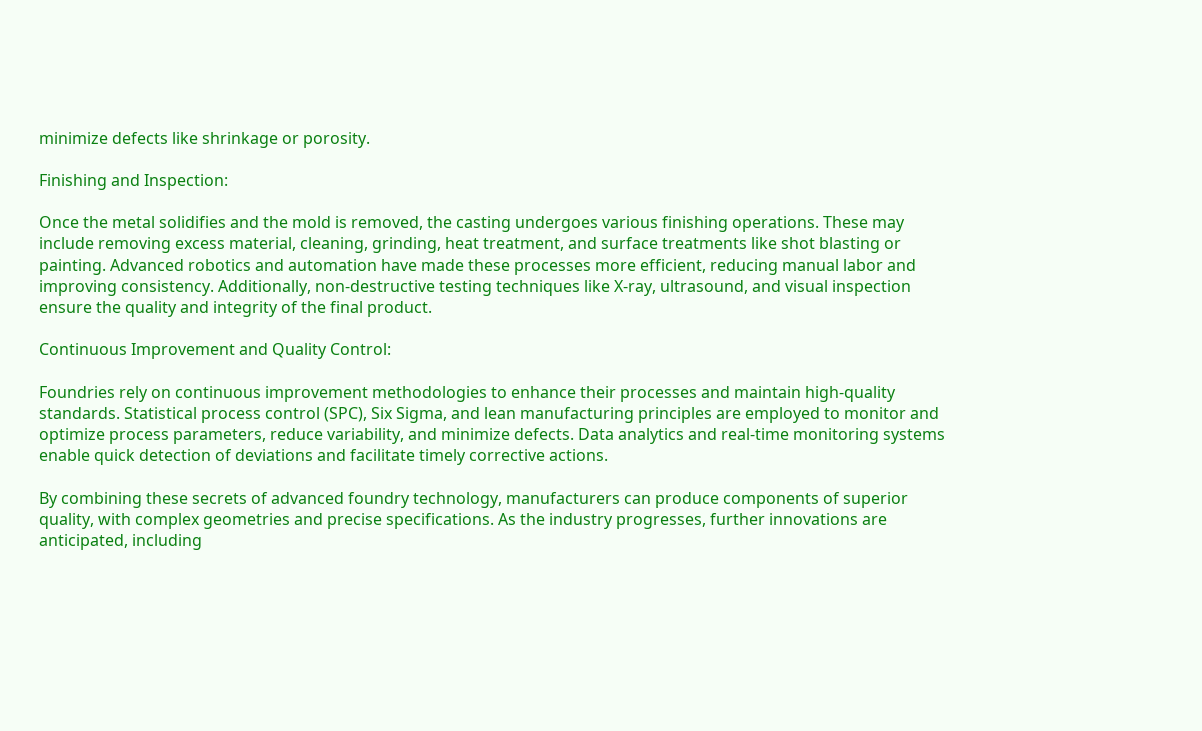minimize defects like shrinkage or porosity.

Finishing and Inspection:

Once the metal solidifies and the mold is removed, the casting undergoes various finishing operations. These may include removing excess material, cleaning, grinding, heat treatment, and surface treatments like shot blasting or painting. Advanced robotics and automation have made these processes more efficient, reducing manual labor and improving consistency. Additionally, non-destructive testing techniques like X-ray, ultrasound, and visual inspection ensure the quality and integrity of the final product.

Continuous Improvement and Quality Control:

Foundries rely on continuous improvement methodologies to enhance their processes and maintain high-quality standards. Statistical process control (SPC), Six Sigma, and lean manufacturing principles are employed to monitor and optimize process parameters, reduce variability, and minimize defects. Data analytics and real-time monitoring systems enable quick detection of deviations and facilitate timely corrective actions.

By combining these secrets of advanced foundry technology, manufacturers can produce components of superior quality, with complex geometries and precise specifications. As the industry progresses, further innovations are anticipated, including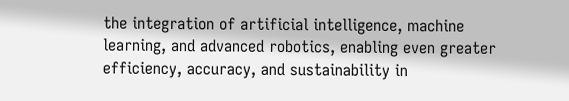the integration of artificial intelligence, machine learning, and advanced robotics, enabling even greater efficiency, accuracy, and sustainability in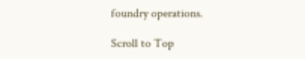foundry operations.

Scroll to Top